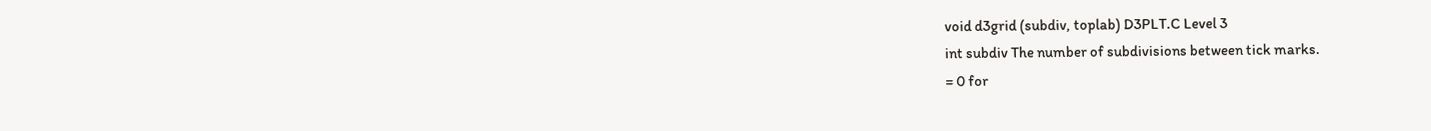void d3grid (subdiv, toplab) D3PLT.C Level 3
int subdiv The number of subdivisions between tick marks.
= 0 for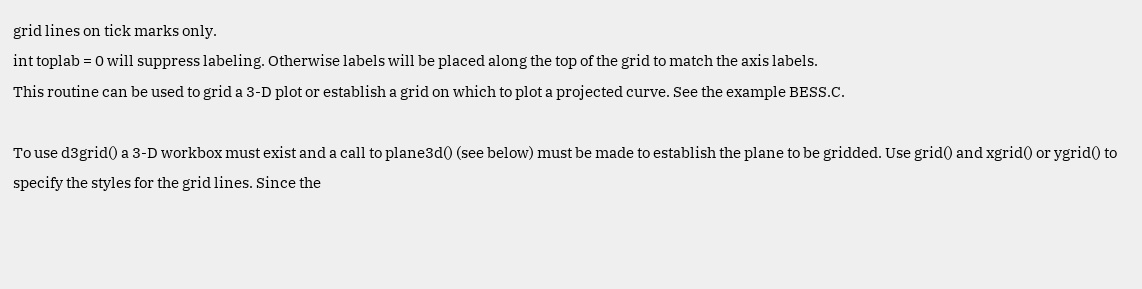grid lines on tick marks only.
int toplab = 0 will suppress labeling. Otherwise labels will be placed along the top of the grid to match the axis labels.
This routine can be used to grid a 3-D plot or establish a grid on which to plot a projected curve. See the example BESS.C.

To use d3grid() a 3-D workbox must exist and a call to plane3d() (see below) must be made to establish the plane to be gridded. Use grid() and xgrid() or ygrid() to specify the styles for the grid lines. Since the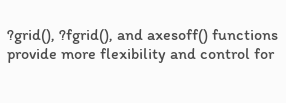?grid(), ?fgrid(), and axesoff() functions provide more flexibility and control for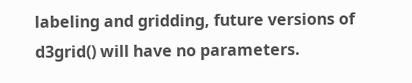labeling and gridding, future versions of d3grid() will have no parameters.